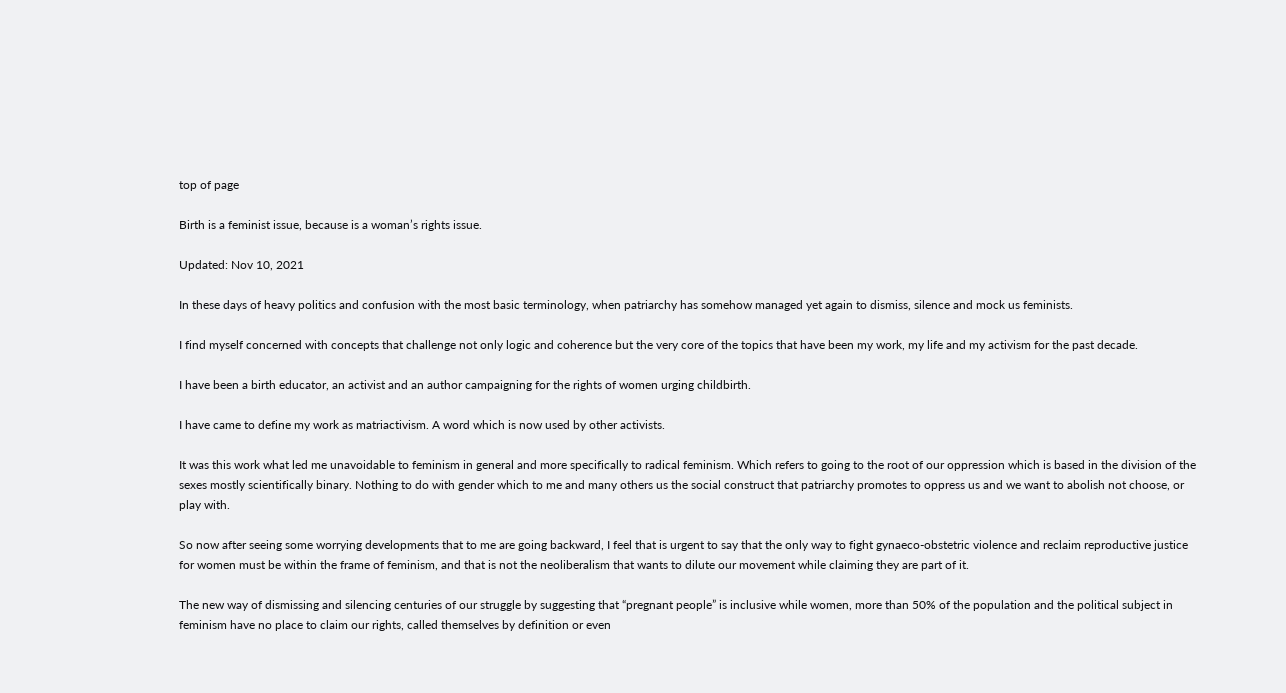top of page

Birth is a feminist issue, because is a woman’s rights issue.

Updated: Nov 10, 2021

In these days of heavy politics and confusion with the most basic terminology, when patriarchy has somehow managed yet again to dismiss, silence and mock us feminists.

I find myself concerned with concepts that challenge not only logic and coherence but the very core of the topics that have been my work, my life and my activism for the past decade.

I have been a birth educator, an activist and an author campaigning for the rights of women urging childbirth.

I have came to define my work as matriactivism. A word which is now used by other activists.

It was this work what led me unavoidable to feminism in general and more specifically to radical feminism. Which refers to going to the root of our oppression which is based in the division of the sexes mostly scientifically binary. Nothing to do with gender which to me and many others us the social construct that patriarchy promotes to oppress us and we want to abolish not choose, or play with.

So now after seeing some worrying developments that to me are going backward, I feel that is urgent to say that the only way to fight gynaeco-obstetric violence and reclaim reproductive justice for women must be within the frame of feminism, and that is not the neoliberalism that wants to dilute our movement while claiming they are part of it.

The new way of dismissing and silencing centuries of our struggle by suggesting that “pregnant people” is inclusive while women, more than 50% of the population and the political subject in feminism have no place to claim our rights, called themselves by definition or even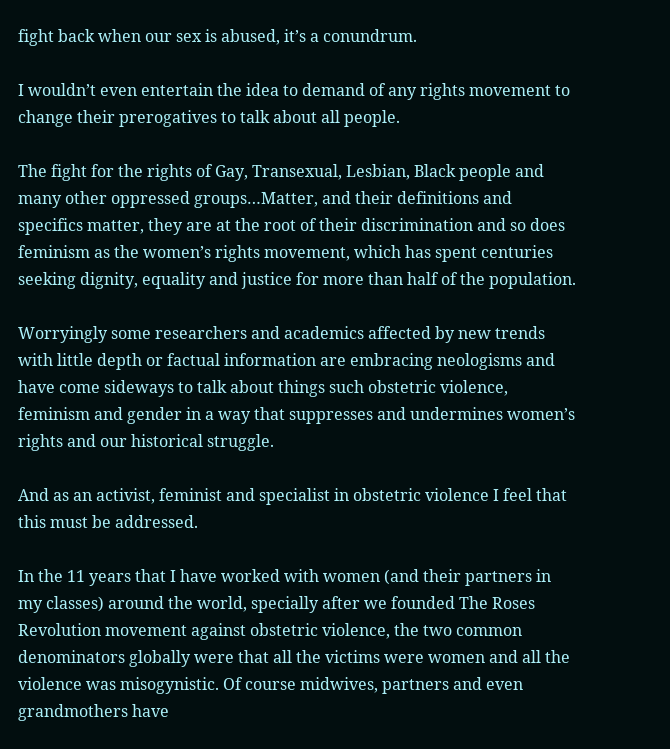fight back when our sex is abused, it’s a conundrum.

I wouldn’t even entertain the idea to demand of any rights movement to change their prerogatives to talk about all people.

The fight for the rights of Gay, Transexual, Lesbian, Black people and many other oppressed groups…Matter, and their definitions and specifics matter, they are at the root of their discrimination and so does feminism as the women’s rights movement, which has spent centuries seeking dignity, equality and justice for more than half of the population.

Worryingly some researchers and academics affected by new trends with little depth or factual information are embracing neologisms and have come sideways to talk about things such obstetric violence, feminism and gender in a way that suppresses and undermines women’s rights and our historical struggle.

And as an activist, feminist and specialist in obstetric violence I feel that this must be addressed.

In the 11 years that I have worked with women (and their partners in my classes) around the world, specially after we founded The Roses Revolution movement against obstetric violence, the two common denominators globally were that all the victims were women and all the violence was misogynistic. Of course midwives, partners and even grandmothers have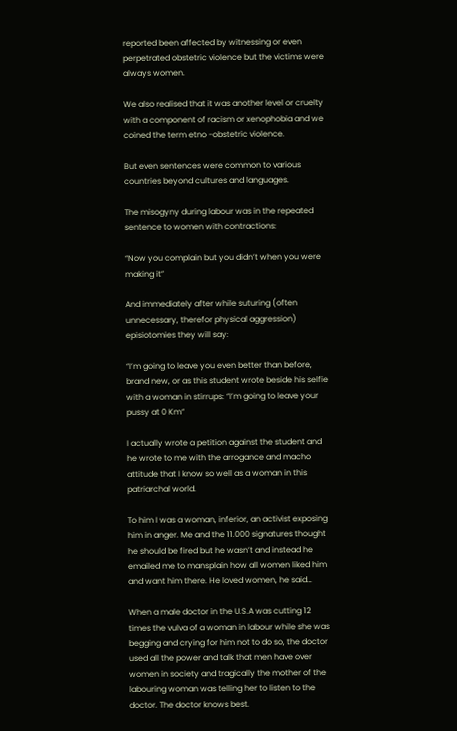reported been affected by witnessing or even perpetrated obstetric violence but the victims were always women.

We also realised that it was another level or cruelty with a component of racism or xenophobia and we coined the term etno -obstetric violence.

But even sentences were common to various countries beyond cultures and languages.

The misogyny during labour was in the repeated sentence to women with contractions:

“Now you complain but you didn’t when you were making it”

And immediately after while suturing (often unnecessary, therefor physical aggression) episiotomies they will say:

“I’m going to leave you even better than before, brand new, or as this student wrote beside his selfie with a woman in stirrups: “I’m going to leave your pussy at 0 Km“

I actually wrote a petition against the student and he wrote to me with the arrogance and macho attitude that I know so well as a woman in this patriarchal world.

To him I was a woman, inferior, an activist exposing him in anger. Me and the 11.000 signatures thought he should be fired but he wasn’t and instead he emailed me to mansplain how all women liked him and want him there. He loved women, he said…

When a male doctor in the U.S.A was cutting 12 times the vulva of a woman in labour while she was begging and crying for him not to do so, the doctor used all the power and talk that men have over women in society and tragically the mother of the labouring woman was telling her to listen to the doctor. The doctor knows best.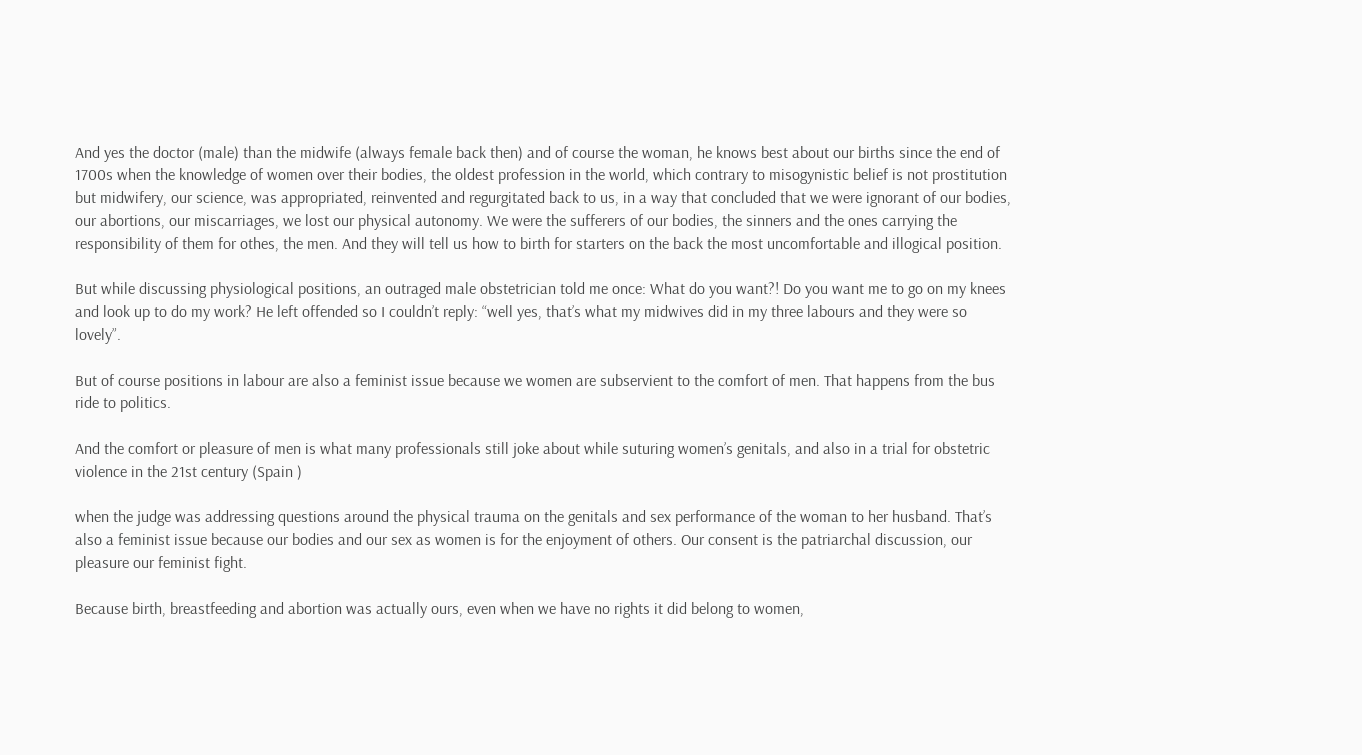And yes the doctor (male) than the midwife (always female back then) and of course the woman, he knows best about our births since the end of 1700s when the knowledge of women over their bodies, the oldest profession in the world, which contrary to misogynistic belief is not prostitution but midwifery, our science, was appropriated, reinvented and regurgitated back to us, in a way that concluded that we were ignorant of our bodies, our abortions, our miscarriages, we lost our physical autonomy. We were the sufferers of our bodies, the sinners and the ones carrying the responsibility of them for othes, the men. And they will tell us how to birth for starters on the back the most uncomfortable and illogical position.

But while discussing physiological positions, an outraged male obstetrician told me once: What do you want?! Do you want me to go on my knees and look up to do my work? He left offended so I couldn’t reply: “well yes, that’s what my midwives did in my three labours and they were so lovely”.

But of course positions in labour are also a feminist issue because we women are subservient to the comfort of men. That happens from the bus ride to politics.

And the comfort or pleasure of men is what many professionals still joke about while suturing women’s genitals, and also in a trial for obstetric violence in the 21st century (Spain )

when the judge was addressing questions around the physical trauma on the genitals and sex performance of the woman to her husband. That’s also a feminist issue because our bodies and our sex as women is for the enjoyment of others. Our consent is the patriarchal discussion, our pleasure our feminist fight.

Because birth, breastfeeding and abortion was actually ours, even when we have no rights it did belong to women,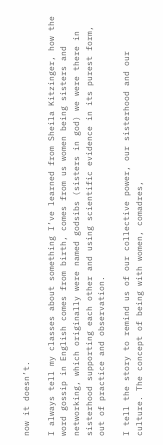now it doesn’t.

I always tell my classes about something I’ve learned from Sheila Kitzinger, how the word gossip in English comes from birth, comes from us women being sisters and networking, which originally were named godsibs (sisters in god) we were there in sisterhood supporting each other and using scientific evidence in its purest form, out of practice and observation.

I tell the story to remind us of our collective power, our sisterhood and our culture. The concept of being with women, comadres,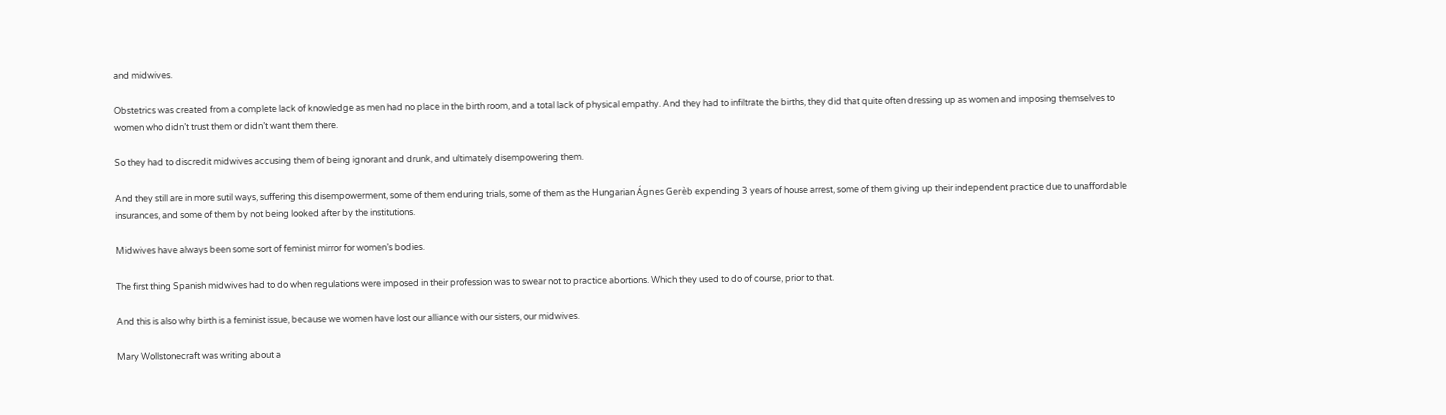and midwives.

Obstetrics was created from a complete lack of knowledge as men had no place in the birth room, and a total lack of physical empathy. And they had to infiltrate the births, they did that quite often dressing up as women and imposing themselves to women who didn’t trust them or didn’t want them there.

So they had to discredit midwives accusing them of being ignorant and drunk, and ultimately disempowering them.

And they still are in more sutil ways, suffering this disempowerment, some of them enduring trials, some of them as the Hungarian Ágnes Gerèb expending 3 years of house arrest, some of them giving up their independent practice due to unaffordable insurances, and some of them by not being looked after by the institutions.

Midwives have always been some sort of feminist mirror for women’s bodies.

The first thing Spanish midwives had to do when regulations were imposed in their profession was to swear not to practice abortions. Which they used to do of course, prior to that.

And this is also why birth is a feminist issue, because we women have lost our alliance with our sisters, our midwives.

Mary Wollstonecraft was writing about a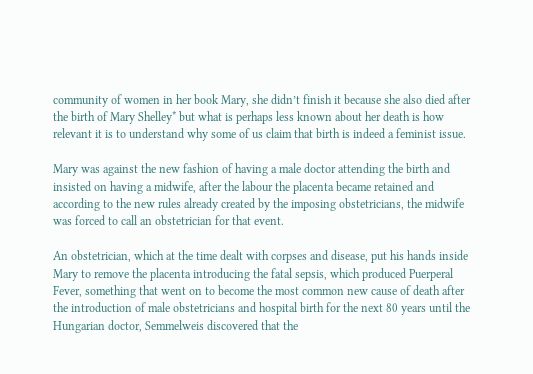community of women in her book Mary, she didn’t finish it because she also died after the birth of Mary Shelley* but what is perhaps less known about her death is how relevant it is to understand why some of us claim that birth is indeed a feminist issue.

Mary was against the new fashion of having a male doctor attending the birth and insisted on having a midwife, after the labour the placenta became retained and according to the new rules already created by the imposing obstetricians, the midwife was forced to call an obstetrician for that event.

An obstetrician, which at the time dealt with corpses and disease, put his hands inside Mary to remove the placenta introducing the fatal sepsis, which produced Puerperal Fever, something that went on to become the most common new cause of death after the introduction of male obstetricians and hospital birth for the next 80 years until the Hungarian doctor, Semmelweis discovered that the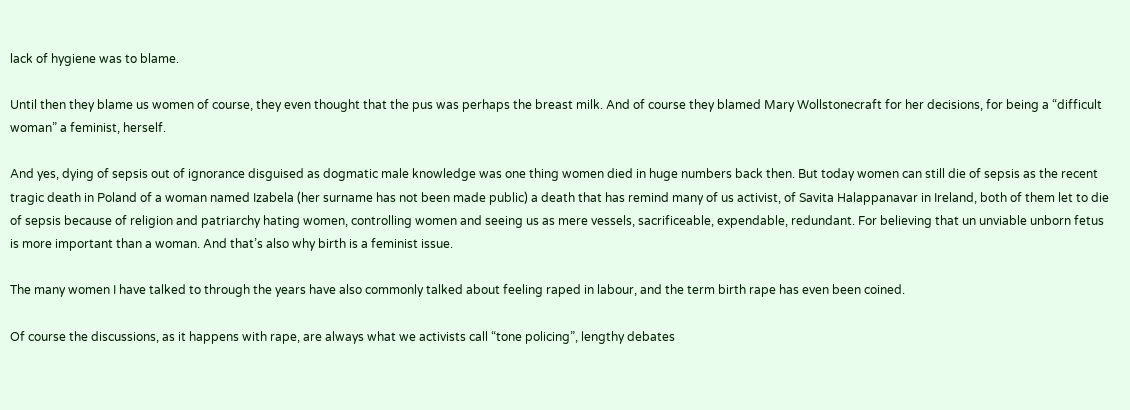lack of hygiene was to blame.

Until then they blame us women of course, they even thought that the pus was perhaps the breast milk. And of course they blamed Mary Wollstonecraft for her decisions, for being a “difficult woman” a feminist, herself.

And yes, dying of sepsis out of ignorance disguised as dogmatic male knowledge was one thing women died in huge numbers back then. But today women can still die of sepsis as the recent tragic death in Poland of a woman named Izabela (her surname has not been made public) a death that has remind many of us activist, of Savita Halappanavar in Ireland, both of them let to die of sepsis because of religion and patriarchy hating women, controlling women and seeing us as mere vessels, sacrificeable, expendable, redundant. For believing that un unviable unborn fetus is more important than a woman. And that’s also why birth is a feminist issue.

The many women I have talked to through the years have also commonly talked about feeling raped in labour, and the term birth rape has even been coined.

Of course the discussions, as it happens with rape, are always what we activists call “tone policing”, lengthy debates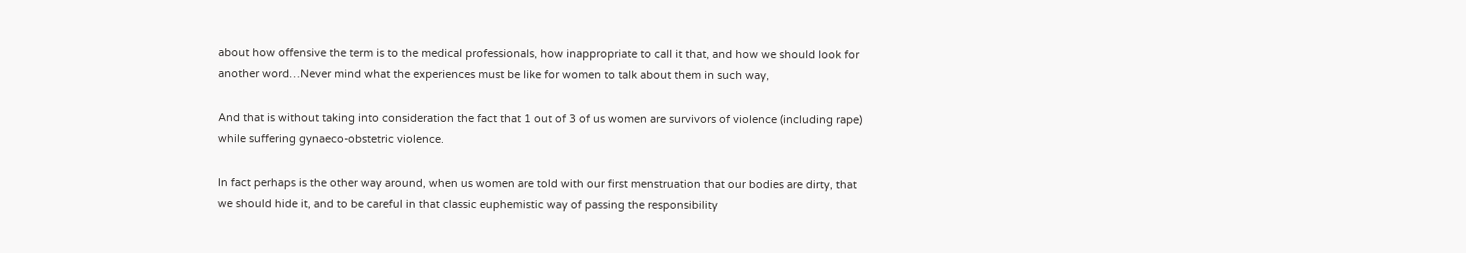about how offensive the term is to the medical professionals, how inappropriate to call it that, and how we should look for another word…Never mind what the experiences must be like for women to talk about them in such way,

And that is without taking into consideration the fact that 1 out of 3 of us women are survivors of violence (including rape) while suffering gynaeco-obstetric violence.

In fact perhaps is the other way around, when us women are told with our first menstruation that our bodies are dirty, that we should hide it, and to be careful in that classic euphemistic way of passing the responsibility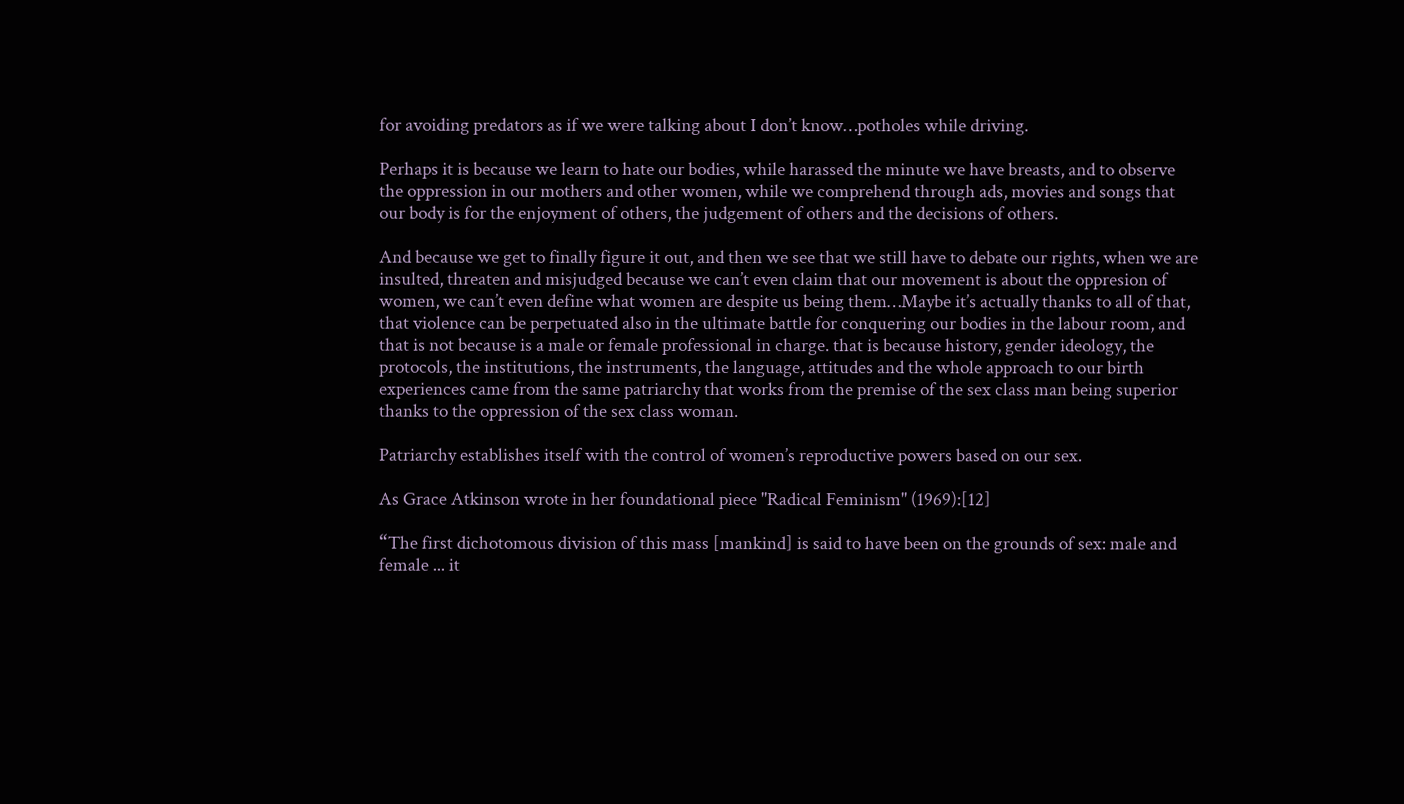for avoiding predators as if we were talking about I don’t know…potholes while driving.

Perhaps it is because we learn to hate our bodies, while harassed the minute we have breasts, and to observe the oppression in our mothers and other women, while we comprehend through ads, movies and songs that our body is for the enjoyment of others, the judgement of others and the decisions of others.

And because we get to finally figure it out, and then we see that we still have to debate our rights, when we are insulted, threaten and misjudged because we can’t even claim that our movement is about the oppresion of women, we can’t even define what women are despite us being them…Maybe it’s actually thanks to all of that, that violence can be perpetuated also in the ultimate battle for conquering our bodies in the labour room, and that is not because is a male or female professional in charge. that is because history, gender ideology, the protocols, the institutions, the instruments, the language, attitudes and the whole approach to our birth experiences came from the same patriarchy that works from the premise of the sex class man being superior thanks to the oppression of the sex class woman.

Patriarchy establishes itself with the control of women’s reproductive powers based on our sex.

As Grace Atkinson wrote in her foundational piece "Radical Feminism" (1969):[12]

“The first dichotomous division of this mass [mankind] is said to have been on the grounds of sex: male and female ... it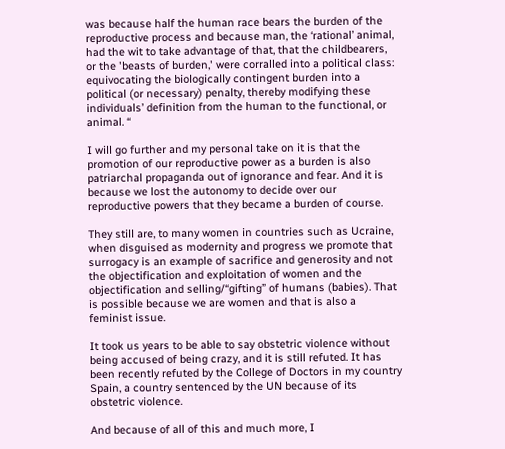was because half the human race bears the burden of the reproductive process and because man, the ‘rational’ animal, had the wit to take advantage of that, that the childbearers, or the 'beasts of burden,' were corralled into a political class: equivocating the biologically contingent burden into a political (or necessary) penalty, thereby modifying these individuals’ definition from the human to the functional, or animal. “

I will go further and my personal take on it is that the promotion of our reproductive power as a burden is also patriarchal propaganda out of ignorance and fear. And it is because we lost the autonomy to decide over our reproductive powers that they became a burden of course.

They still are, to many women in countries such as Ucraine, when disguised as modernity and progress we promote that surrogacy is an example of sacrifice and generosity and not the objectification and exploitation of women and the objectification and selling/“gifting” of humans (babies). That is possible because we are women and that is also a feminist issue.

It took us years to be able to say obstetric violence without being accused of being crazy, and it is still refuted. It has been recently refuted by the College of Doctors in my country Spain, a country sentenced by the UN because of its obstetric violence.

And because of all of this and much more, I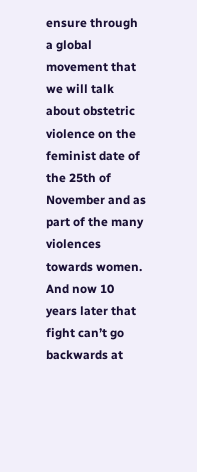ensure through a global movement that we will talk about obstetric violence on the feminist date of the 25th of November and as part of the many violences towards women. And now 10 years later that fight can’t go backwards at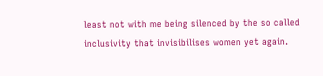least not with me being silenced by the so called inclusivity that invisibilises women yet again.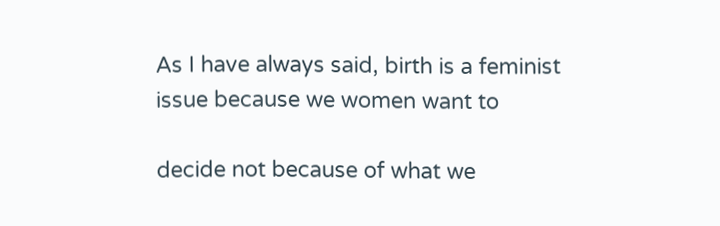As I have always said, birth is a feminist issue because we women want to

decide not because of what we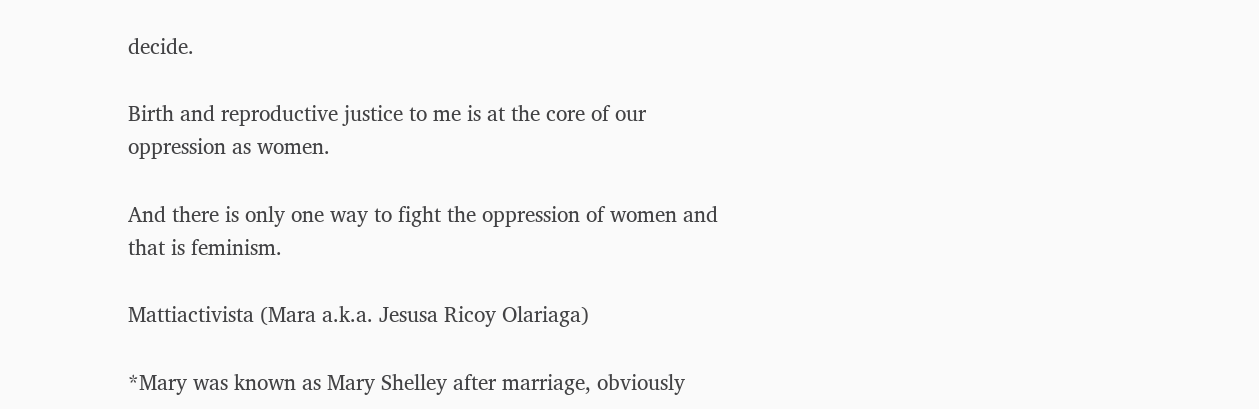decide.

Birth and reproductive justice to me is at the core of our oppression as women.

And there is only one way to fight the oppression of women and that is feminism.

Mattiactivista (Mara a.k.a. Jesusa Ricoy Olariaga)

*Mary was known as Mary Shelley after marriage, obviously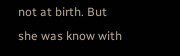not at birth. But she was know with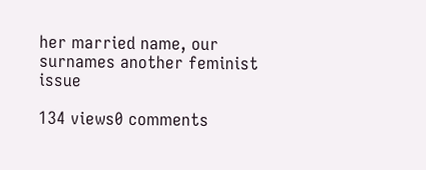her married name, our surnames another feminist issue

134 views0 comments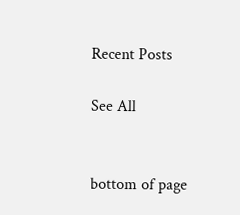Recent Posts

See All


bottom of page